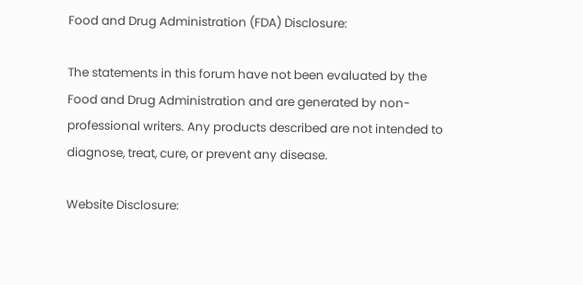Food and Drug Administration (FDA) Disclosure:

The statements in this forum have not been evaluated by the Food and Drug Administration and are generated by non-professional writers. Any products described are not intended to diagnose, treat, cure, or prevent any disease.

Website Disclosure: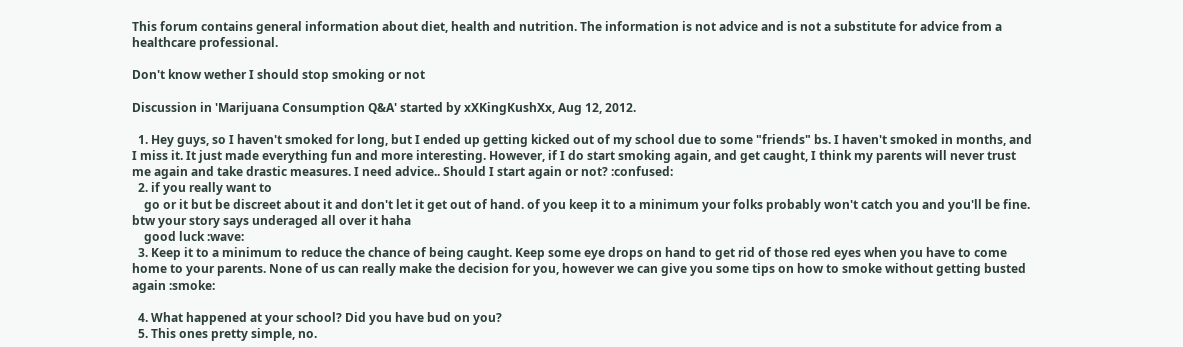This forum contains general information about diet, health and nutrition. The information is not advice and is not a substitute for advice from a healthcare professional.

Don't know wether I should stop smoking or not

Discussion in 'Marijuana Consumption Q&A' started by xXKingKushXx, Aug 12, 2012.

  1. Hey guys, so I haven't smoked for long, but I ended up getting kicked out of my school due to some "friends" bs. I haven't smoked in months, and I miss it. It just made everything fun and more interesting. However, if I do start smoking again, and get caught, I think my parents will never trust me again and take drastic measures. I need advice.. Should I start again or not? :confused:
  2. if you really want to
    go or it but be discreet about it and don't let it get out of hand. of you keep it to a minimum your folks probably won't catch you and you'll be fine. btw your story says underaged all over it haha
    good luck :wave:
  3. Keep it to a minimum to reduce the chance of being caught. Keep some eye drops on hand to get rid of those red eyes when you have to come home to your parents. None of us can really make the decision for you, however we can give you some tips on how to smoke without getting busted again :smoke:

  4. What happened at your school? Did you have bud on you?
  5. This ones pretty simple, no.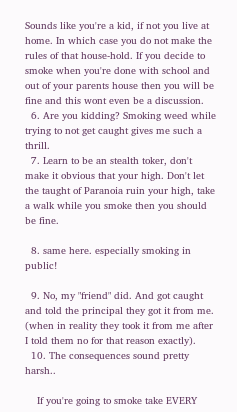Sounds like you're a kid, if not you live at home. In which case you do not make the rules of that house-hold. If you decide to smoke when you're done with school and out of your parents house then you will be fine and this wont even be a discussion.
  6. Are you kidding? Smoking weed while trying to not get caught gives me such a thrill.
  7. Learn to be an stealth toker, don't make it obvious that your high. Don't let the taught of Paranoia ruin your high, take a walk while you smoke then you should be fine.

  8. same here. especially smoking in public!

  9. No, my "friend" did. And got caught and told the principal they got it from me. (when in reality they took it from me after I told them no for that reason exactly).
  10. The consequences sound pretty harsh..

    If you're going to smoke take EVERY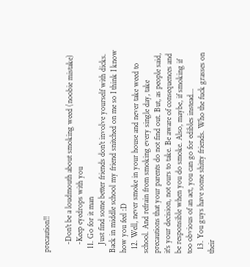precaution!!

    -Don't be a loudmouth about smoking weed (noobie mistake)
    -Keep eyedrops with you
  11. Go for it man
    Just find some better friends don't involve yourself with dicks. Back in middle school my friend snitched on me so I think I know how you feel :D
  12. Well, never smoke in your house and never take weed to school. And refrain from smoking every single day, take precautions that your parents do not find out. But, as people said, it's your decision, not ours to take. Be aware of consequences and be responsible when you do smoke. Also, maybe, if smoking if too obvious of an act, you can go for edibles instead...
  13. You guys have some shitty friends. Who the fuck grasses on their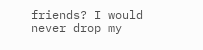friends? I would never drop my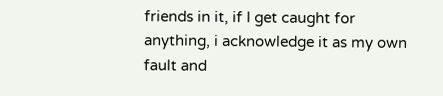friends in it, if I get caught for anything, i acknowledge it as my own fault and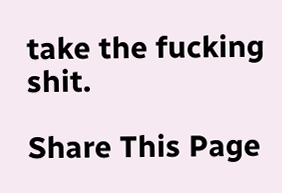take the fucking shit.

Share This Page